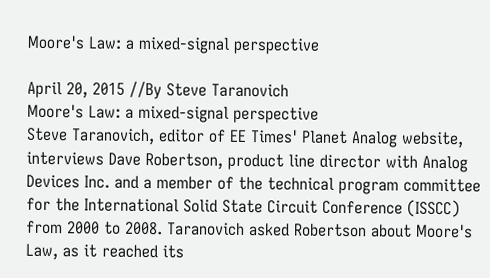Moore's Law: a mixed-signal perspective

April 20, 2015 //By Steve Taranovich
Moore's Law: a mixed-signal perspective
Steve Taranovich, editor of EE Times' Planet Analog website, interviews Dave Robertson, product line director with Analog Devices Inc. and a member of the technical program committee for the International Solid State Circuit Conference (ISSCC) from 2000 to 2008. Taranovich asked Robertson about Moore's Law, as it reached its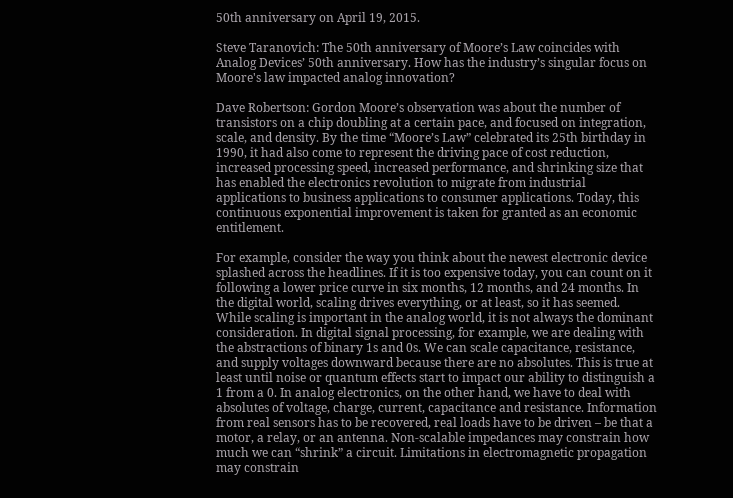50th anniversary on April 19, 2015.

Steve Taranovich: The 50th anniversary of Moore’s Law coincides with Analog Devices’ 50th anniversary. How has the industry’s singular focus on Moore's law impacted analog innovation?

Dave Robertson: Gordon Moore’s observation was about the number of transistors on a chip doubling at a certain pace, and focused on integration, scale, and density. By the time “Moore’s Law” celebrated its 25th birthday in 1990, it had also come to represent the driving pace of cost reduction, increased processing speed, increased performance, and shrinking size that has enabled the electronics revolution to migrate from industrial applications to business applications to consumer applications. Today, this continuous exponential improvement is taken for granted as an economic entitlement.

For example, consider the way you think about the newest electronic device splashed across the headlines. If it is too expensive today, you can count on it following a lower price curve in six months, 12 months, and 24 months. In the digital world, scaling drives everything, or at least, so it has seemed. While scaling is important in the analog world, it is not always the dominant consideration. In digital signal processing, for example, we are dealing with the abstractions of binary 1s and 0s. We can scale capacitance, resistance, and supply voltages downward because there are no absolutes. This is true at least until noise or quantum effects start to impact our ability to distinguish a 1 from a 0. In analog electronics, on the other hand, we have to deal with absolutes of voltage, charge, current, capacitance and resistance. Information from real sensors has to be recovered, real loads have to be driven – be that a motor, a relay, or an antenna. Non-scalable impedances may constrain how much we can “shrink” a circuit. Limitations in electromagnetic propagation may constrain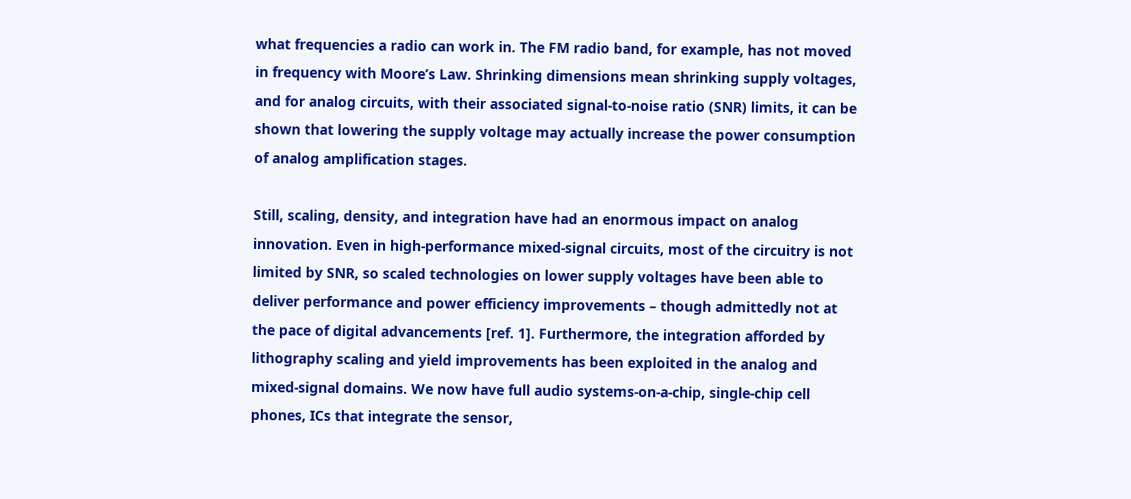what frequencies a radio can work in. The FM radio band, for example, has not moved in frequency with Moore’s Law. Shrinking dimensions mean shrinking supply voltages, and for analog circuits, with their associated signal-to-noise ratio (SNR) limits, it can be shown that lowering the supply voltage may actually increase the power consumption of analog amplification stages.

Still, scaling, density, and integration have had an enormous impact on analog innovation. Even in high-performance mixed-signal circuits, most of the circuitry is not limited by SNR, so scaled technologies on lower supply voltages have been able to deliver performance and power efficiency improvements – though admittedly not at the pace of digital advancements [ref. 1]. Furthermore, the integration afforded by lithography scaling and yield improvements has been exploited in the analog and mixed-signal domains. We now have full audio systems-on-a-chip, single-chip cell phones, ICs that integrate the sensor,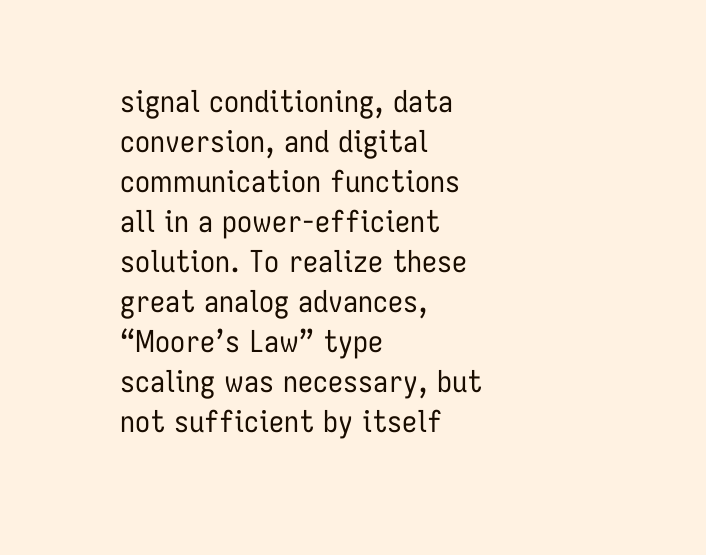signal conditioning, data conversion, and digital communication functions all in a power-efficient solution. To realize these great analog advances, “Moore’s Law” type scaling was necessary, but not sufficient by itself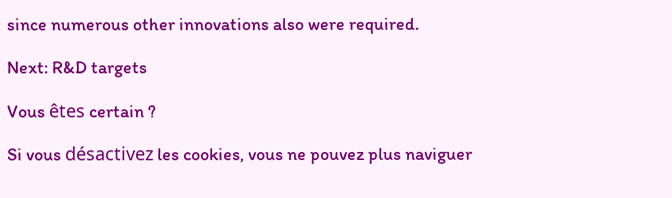since numerous other innovations also were required.

Next: R&D targets

Vous êtes certain ?

Si vous désactivez les cookies, vous ne pouvez plus naviguer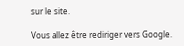sur le site.

Vous allez être rediriger vers Google.